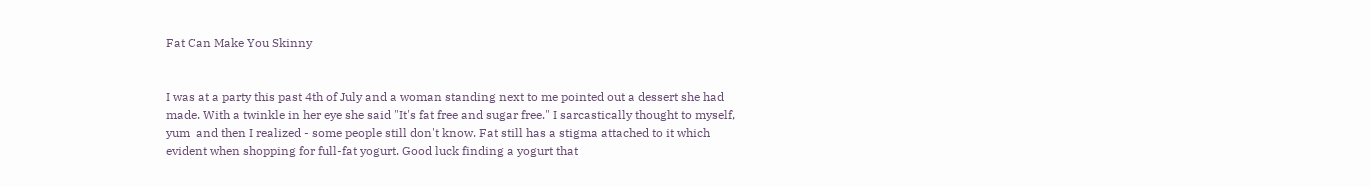Fat Can Make You Skinny


I was at a party this past 4th of July and a woman standing next to me pointed out a dessert she had made. With a twinkle in her eye she said "It's fat free and sugar free." I sarcastically thought to myself, yum  and then I realized - some people still don't know. Fat still has a stigma attached to it which evident when shopping for full-fat yogurt. Good luck finding a yogurt that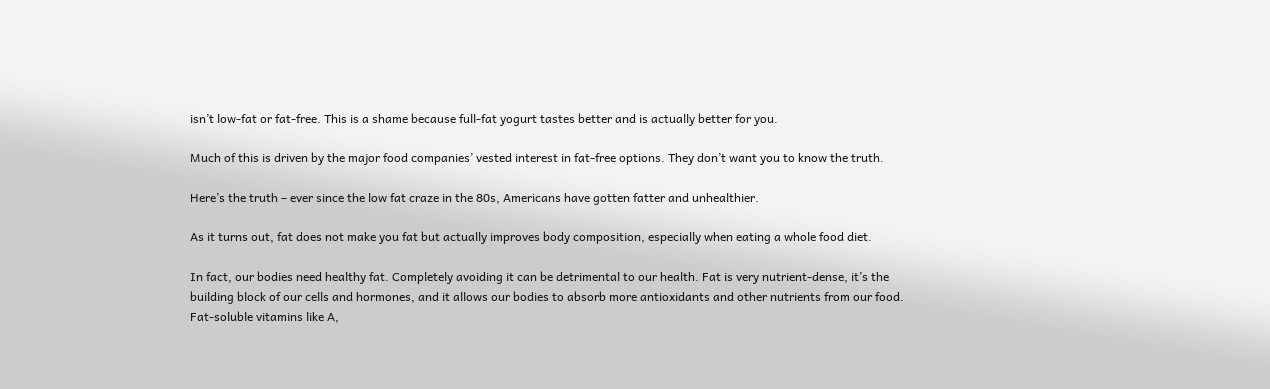isn’t low-fat or fat-free. This is a shame because full-fat yogurt tastes better and is actually better for you.

Much of this is driven by the major food companies’ vested interest in fat-free options. They don’t want you to know the truth.

Here’s the truth – ever since the low fat craze in the 80s, Americans have gotten fatter and unhealthier.

As it turns out, fat does not make you fat but actually improves body composition, especially when eating a whole food diet.

In fact, our bodies need healthy fat. Completely avoiding it can be detrimental to our health. Fat is very nutrient-dense, it’s the building block of our cells and hormones, and it allows our bodies to absorb more antioxidants and other nutrients from our food. Fat-soluble vitamins like A,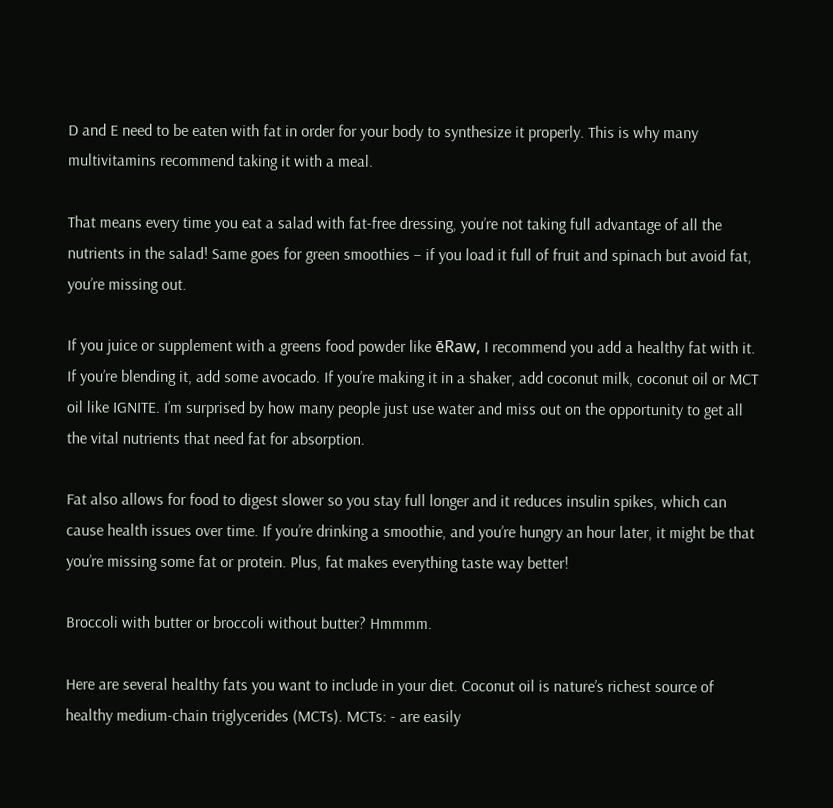D and E need to be eaten with fat in order for your body to synthesize it properly. This is why many multivitamins recommend taking it with a meal.

That means every time you eat a salad with fat-free dressing, you’re not taking full advantage of all the nutrients in the salad! Same goes for green smoothies – if you load it full of fruit and spinach but avoid fat, you’re missing out.

If you juice or supplement with a greens food powder like ēRaw, I recommend you add a healthy fat with it. If you’re blending it, add some avocado. If you’re making it in a shaker, add coconut milk, coconut oil or MCT oil like IGNITE. I’m surprised by how many people just use water and miss out on the opportunity to get all the vital nutrients that need fat for absorption.

Fat also allows for food to digest slower so you stay full longer and it reduces insulin spikes, which can cause health issues over time. If you’re drinking a smoothie, and you’re hungry an hour later, it might be that you’re missing some fat or protein. Plus, fat makes everything taste way better!

Broccoli with butter or broccoli without butter? Hmmmm.

Here are several healthy fats you want to include in your diet. Coconut oil is nature’s richest source of healthy medium-chain triglycerides (MCTs). MCTs: - are easily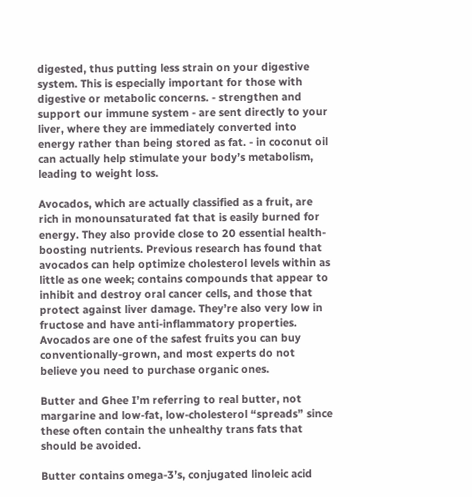digested, thus putting less strain on your digestive system. This is especially important for those with digestive or metabolic concerns. - strengthen and support our immune system - are sent directly to your liver, where they are immediately converted into energy rather than being stored as fat. - in coconut oil can actually help stimulate your body’s metabolism, leading to weight loss.

Avocados, which are actually classified as a fruit, are rich in monounsaturated fat that is easily burned for energy. They also provide close to 20 essential health-boosting nutrients. Previous research has found that avocados can help optimize cholesterol levels within as little as one week; contains compounds that appear to inhibit and destroy oral cancer cells, and those that protect against liver damage. They’re also very low in fructose and have anti-inflammatory properties. Avocados are one of the safest fruits you can buy conventionally-grown, and most experts do not believe you need to purchase organic ones.

Butter and Ghee I’m referring to real butter, not margarine and low-fat, low-cholesterol “spreads” since these often contain the unhealthy trans fats that should be avoided.

Butter contains omega-3’s, conjugated linoleic acid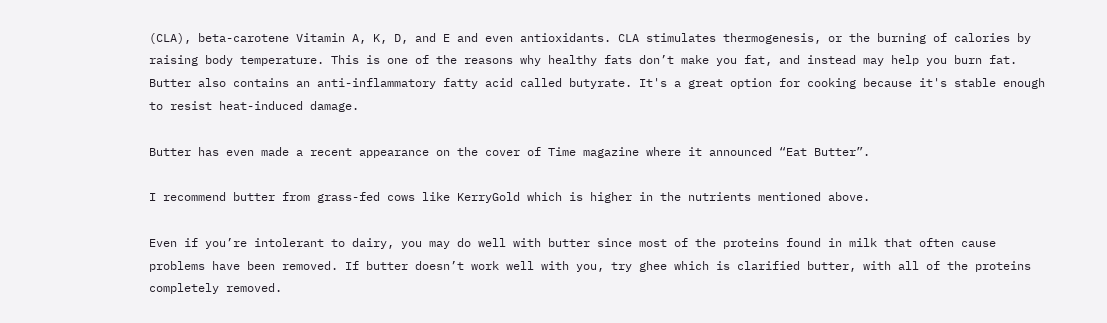(CLA), beta-carotene Vitamin A, K, D, and E and even antioxidants. CLA stimulates thermogenesis, or the burning of calories by raising body temperature. This is one of the reasons why healthy fats don’t make you fat, and instead may help you burn fat. Butter also contains an anti-inflammatory fatty acid called butyrate. It's a great option for cooking because it's stable enough to resist heat-induced damage.

Butter has even made a recent appearance on the cover of Time magazine where it announced “Eat Butter”.

I recommend butter from grass-fed cows like KerryGold which is higher in the nutrients mentioned above.

Even if you’re intolerant to dairy, you may do well with butter since most of the proteins found in milk that often cause problems have been removed. If butter doesn’t work well with you, try ghee which is clarified butter, with all of the proteins completely removed.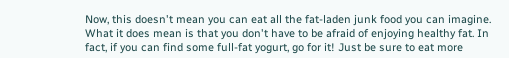Now, this doesn't mean you can eat all the fat-laden junk food you can imagine. What it does mean is that you don't have to be afraid of enjoying healthy fat. In fact, if you can find some full-fat yogurt, go for it! Just be sure to eat more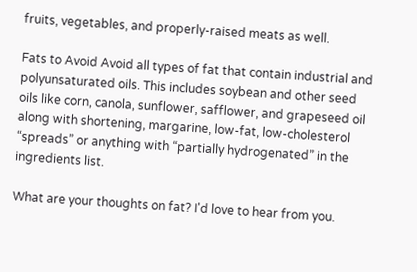fruits, vegetables, and properly-raised meats as well.

Fats to Avoid Avoid all types of fat that contain industrial and polyunsaturated oils. This includes soybean and other seed oils like corn, canola, sunflower, safflower, and grapeseed oil along with shortening, margarine, low-fat, low-cholesterol “spreads” or anything with “partially hydrogenated” in the ingredients list.

What are your thoughts on fat? I'd love to hear from you.